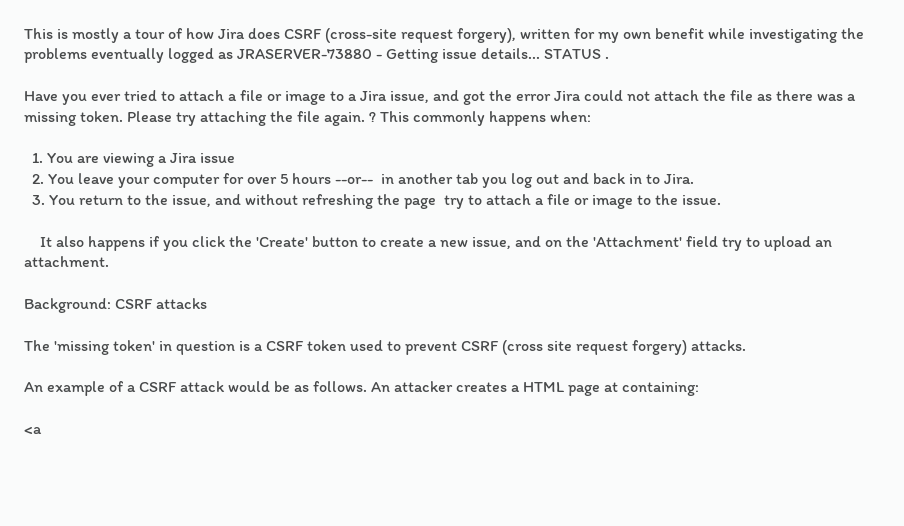This is mostly a tour of how Jira does CSRF (cross-site request forgery), written for my own benefit while investigating the problems eventually logged as JRASERVER-73880 - Getting issue details... STATUS .

Have you ever tried to attach a file or image to a Jira issue, and got the error Jira could not attach the file as there was a missing token. Please try attaching the file again. ? This commonly happens when:

  1. You are viewing a Jira issue
  2. You leave your computer for over 5 hours --or--  in another tab you log out and back in to Jira.
  3. You return to the issue, and without refreshing the page  try to attach a file or image to the issue.

    It also happens if you click the 'Create' button to create a new issue, and on the 'Attachment' field try to upload an attachment.

Background: CSRF attacks

The 'missing token' in question is a CSRF token used to prevent CSRF (cross site request forgery) attacks.

An example of a CSRF attack would be as follows. An attacker creates a HTML page at containing:

<a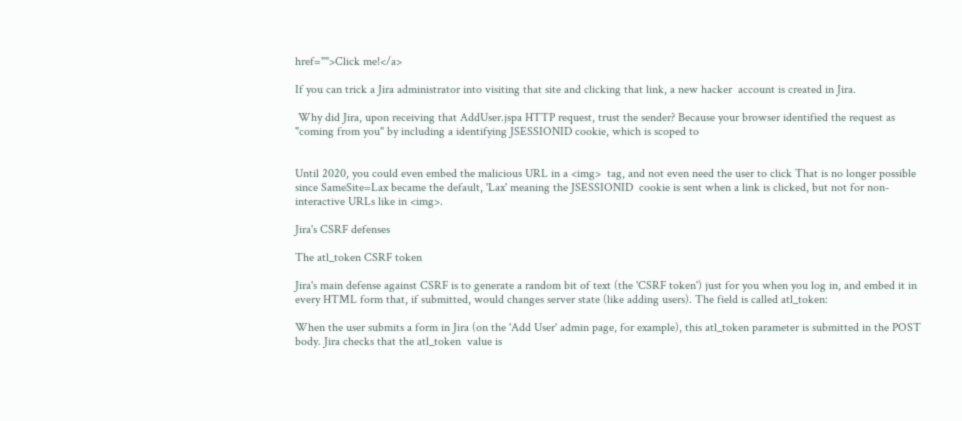href="">Click me!</a>

If you can trick a Jira administrator into visiting that site and clicking that link, a new hacker  account is created in Jira.

 Why did Jira, upon receiving that AddUser.jspa HTTP request, trust the sender? Because your browser identified the request as "coming from you" by including a identifying JSESSIONID cookie, which is scoped to


Until 2020, you could even embed the malicious URL in a <img>  tag, and not even need the user to click That is no longer possible since SameSite=Lax became the default, 'Lax' meaning the JSESSIONID  cookie is sent when a link is clicked, but not for non-interactive URLs like in <img>.

Jira's CSRF defenses

The atl_token CSRF token

Jira's main defense against CSRF is to generate a random bit of text (the 'CSRF token') just for you when you log in, and embed it in every HTML form that, if submitted, would changes server state (like adding users). The field is called atl_token:

When the user submits a form in Jira (on the 'Add User' admin page, for example), this atl_token parameter is submitted in the POST body. Jira checks that the atl_token  value is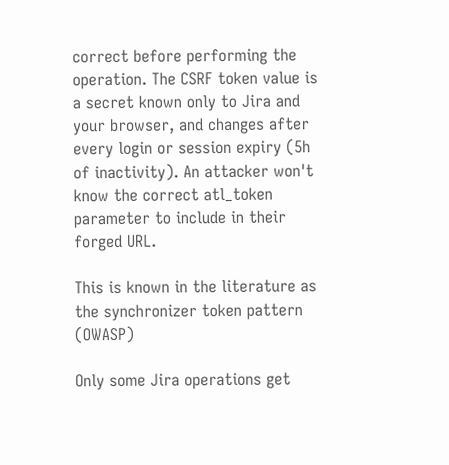correct before performing the operation. The CSRF token value is a secret known only to Jira and your browser, and changes after every login or session expiry (5h of inactivity). An attacker won't know the correct atl_token  parameter to include in their forged URL.

This is known in the literature as the synchronizer token pattern (OWASP)

Only some Jira operations get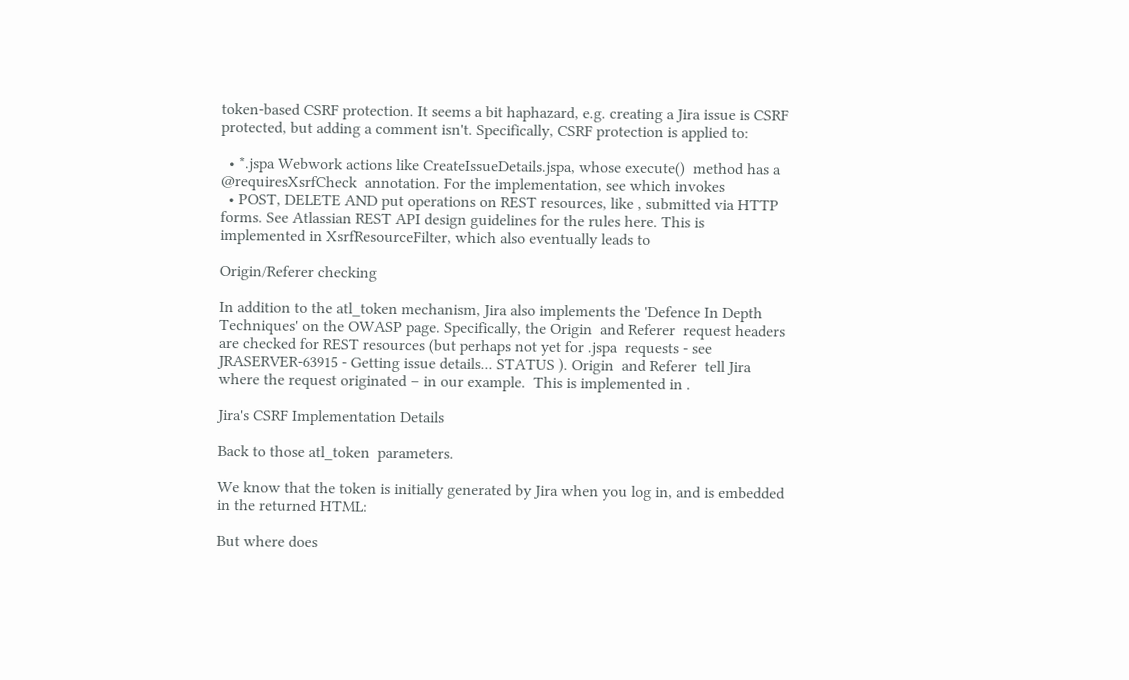token-based CSRF protection. It seems a bit haphazard, e.g. creating a Jira issue is CSRF protected, but adding a comment isn't. Specifically, CSRF protection is applied to:

  • *.jspa Webwork actions like CreateIssueDetails.jspa, whose execute()  method has a @requiresXsrfCheck  annotation. For the implementation, see which invokes
  • POST, DELETE AND put operations on REST resources, like , submitted via HTTP forms. See Atlassian REST API design guidelines for the rules here. This is implemented in XsrfResourceFilter, which also eventually leads to

Origin/Referer checking

In addition to the atl_token mechanism, Jira also implements the 'Defence In Depth Techniques' on the OWASP page. Specifically, the Origin  and Referer  request headers are checked for REST resources (but perhaps not yet for .jspa  requests - see JRASERVER-63915 - Getting issue details... STATUS ). Origin  and Referer  tell Jira where the request originated – in our example.  This is implemented in .

Jira's CSRF Implementation Details

Back to those atl_token  parameters.

We know that the token is initially generated by Jira when you log in, and is embedded in the returned HTML:

But where does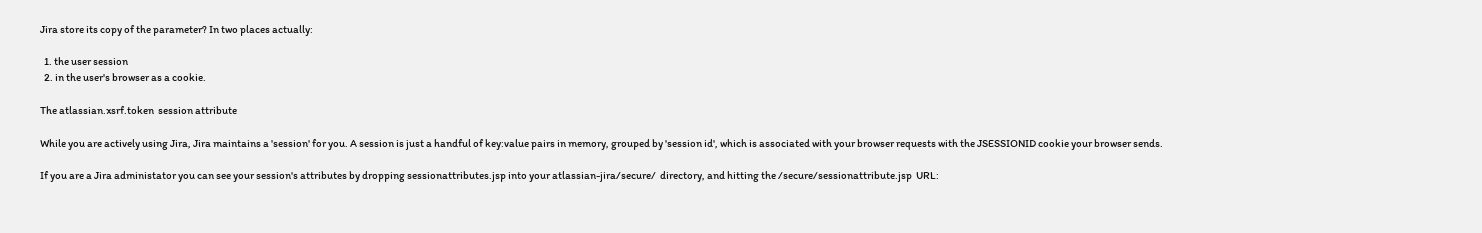Jira store its copy of the parameter? In two places actually:

  1. the user session
  2. in the user's browser as a cookie.

The atlassian.xsrf.token  session attribute

While you are actively using Jira, Jira maintains a 'session' for you. A session is just a handful of key:value pairs in memory, grouped by 'session id', which is associated with your browser requests with the JSESSIONID cookie your browser sends.

If you are a Jira administator you can see your session's attributes by dropping sessionattributes.jsp into your atlassian-jira/secure/  directory, and hitting the /secure/sessionattribute.jsp  URL: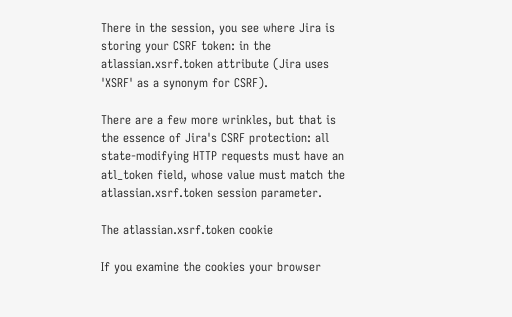There in the session, you see where Jira is storing your CSRF token: in the atlassian.xsrf.token attribute (Jira uses 'XSRF' as a synonym for CSRF).

There are a few more wrinkles, but that is the essence of Jira's CSRF protection: all state-modifying HTTP requests must have an atl_token field, whose value must match the atlassian.xsrf.token session parameter.

The atlassian.xsrf.token cookie

If you examine the cookies your browser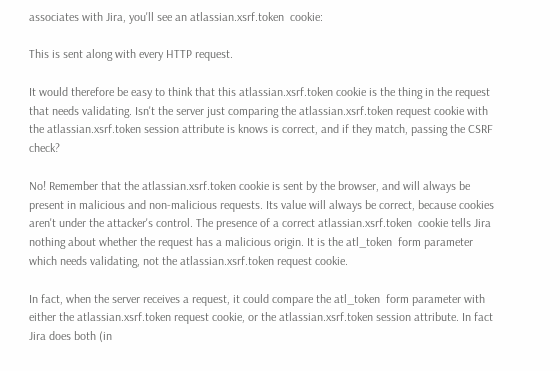associates with Jira, you'll see an atlassian.xsrf.token  cookie:

This is sent along with every HTTP request.

It would therefore be easy to think that this atlassian.xsrf.token cookie is the thing in the request that needs validating. Isn't the server just comparing the atlassian.xsrf.token request cookie with the atlassian.xsrf.token session attribute is knows is correct, and if they match, passing the CSRF check?

No! Remember that the atlassian.xsrf.token cookie is sent by the browser, and will always be present in malicious and non-malicious requests. Its value will always be correct, because cookies aren't under the attacker's control. The presence of a correct atlassian.xsrf.token  cookie tells Jira nothing about whether the request has a malicious origin. It is the atl_token  form parameter which needs validating, not the atlassian.xsrf.token request cookie.

In fact, when the server receives a request, it could compare the atl_token  form parameter with either the atlassian.xsrf.token request cookie, or the atlassian.xsrf.token session attribute. In fact Jira does both (in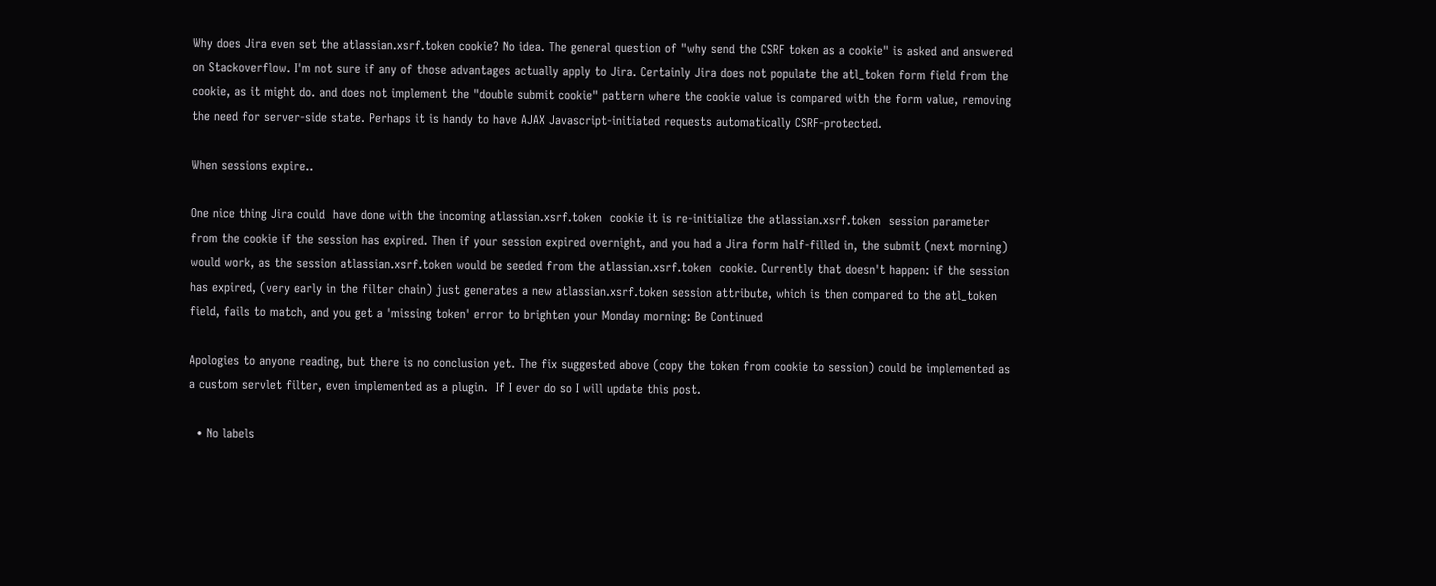Why does Jira even set the atlassian.xsrf.token cookie? No idea. The general question of "why send the CSRF token as a cookie" is asked and answered on Stackoverflow. I'm not sure if any of those advantages actually apply to Jira. Certainly Jira does not populate the atl_token form field from the cookie, as it might do. and does not implement the "double submit cookie" pattern where the cookie value is compared with the form value, removing the need for server-side state. Perhaps it is handy to have AJAX Javascript-initiated requests automatically CSRF-protected.

When sessions expire..

One nice thing Jira could  have done with the incoming atlassian.xsrf.token  cookie it is re-initialize the atlassian.xsrf.token  session parameter from the cookie if the session has expired. Then if your session expired overnight, and you had a Jira form half-filled in, the submit (next morning) would work, as the session atlassian.xsrf.token would be seeded from the atlassian.xsrf.token  cookie. Currently that doesn't happen: if the session has expired, (very early in the filter chain) just generates a new atlassian.xsrf.token session attribute, which is then compared to the atl_token field, fails to match, and you get a 'missing token' error to brighten your Monday morning: Be Continued

Apologies to anyone reading, but there is no conclusion yet. The fix suggested above (copy the token from cookie to session) could be implemented as a custom servlet filter, even implemented as a plugin.  If I ever do so I will update this post.

  • No labels